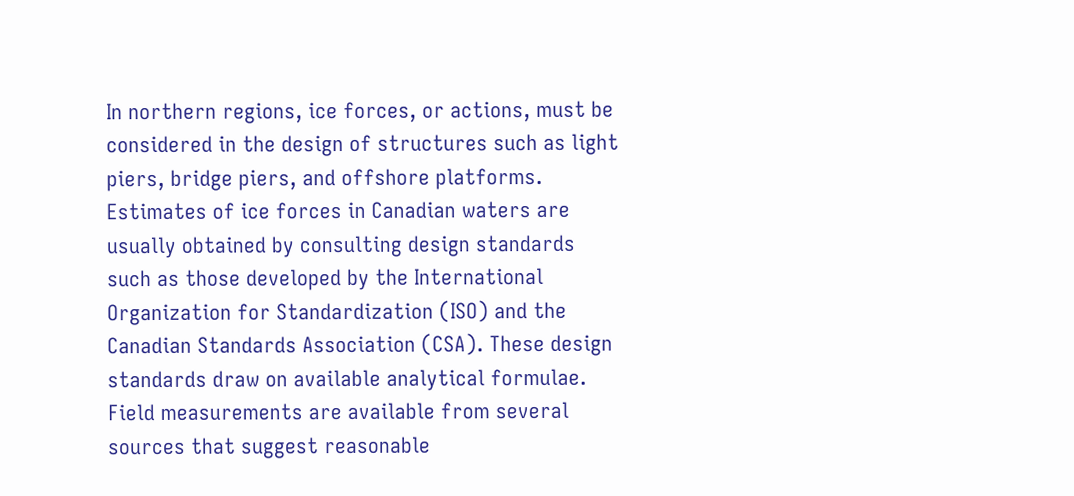In northern regions, ice forces, or actions, must be considered in the design of structures such as light piers, bridge piers, and offshore platforms. Estimates of ice forces in Canadian waters are usually obtained by consulting design standards such as those developed by the International Organization for Standardization (ISO) and the Canadian Standards Association (CSA). These design standards draw on available analytical formulae. Field measurements are available from several sources that suggest reasonable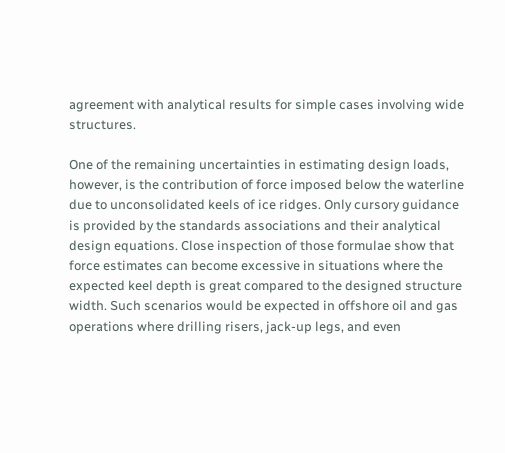agreement with analytical results for simple cases involving wide structures.

One of the remaining uncertainties in estimating design loads, however, is the contribution of force imposed below the waterline due to unconsolidated keels of ice ridges. Only cursory guidance is provided by the standards associations and their analytical design equations. Close inspection of those formulae show that force estimates can become excessive in situations where the expected keel depth is great compared to the designed structure width. Such scenarios would be expected in offshore oil and gas operations where drilling risers, jack-up legs, and even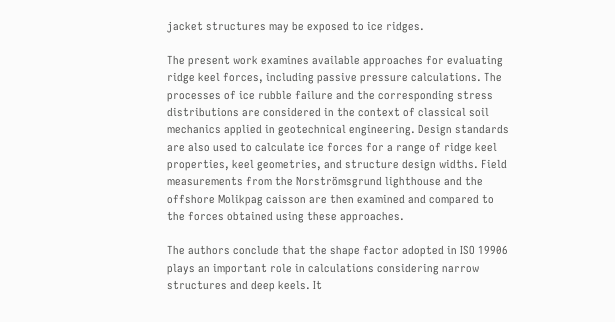jacket structures may be exposed to ice ridges.

The present work examines available approaches for evaluating ridge keel forces, including passive pressure calculations. The processes of ice rubble failure and the corresponding stress distributions are considered in the context of classical soil mechanics applied in geotechnical engineering. Design standards are also used to calculate ice forces for a range of ridge keel properties, keel geometries, and structure design widths. Field measurements from the Norströmsgrund lighthouse and the offshore Molikpag caisson are then examined and compared to the forces obtained using these approaches.

The authors conclude that the shape factor adopted in ISO 19906 plays an important role in calculations considering narrow structures and deep keels. It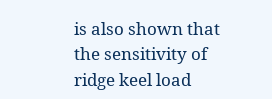is also shown that the sensitivity of ridge keel load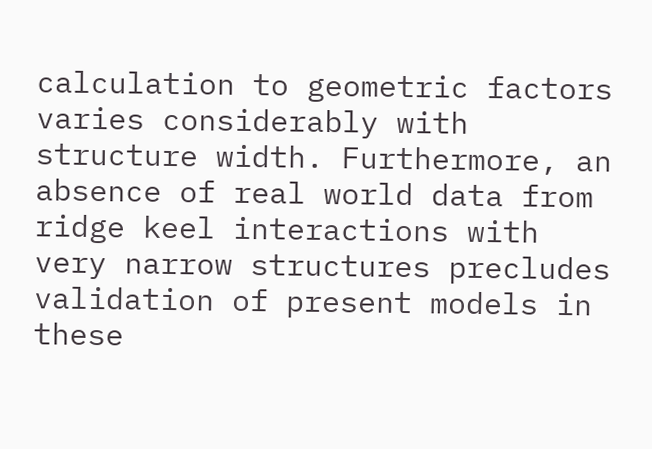calculation to geometric factors varies considerably with structure width. Furthermore, an absence of real world data from ridge keel interactions with very narrow structures precludes validation of present models in these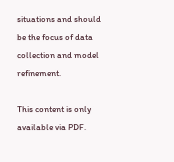situations and should be the focus of data collection and model refinement.

This content is only available via PDF.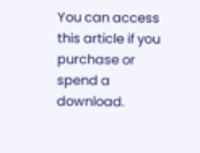You can access this article if you purchase or spend a download.